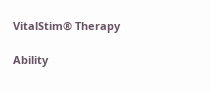VitalStim® Therapy

Ability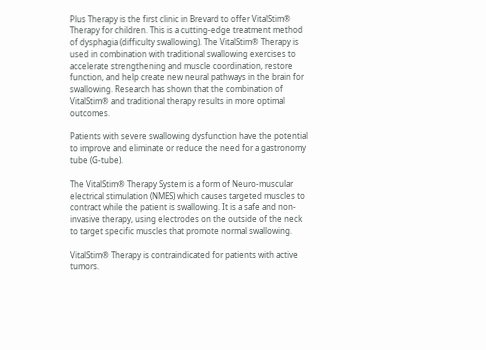Plus Therapy is the first clinic in Brevard to offer VitalStim® Therapy for children. This is a cutting-edge treatment method of dysphagia (difficulty swallowing). The VitalStim® Therapy is used in combination with traditional swallowing exercises to accelerate strengthening and muscle coordination, restore function, and help create new neural pathways in the brain for swallowing. Research has shown that the combination of VitalStim® and traditional therapy results in more optimal outcomes.

Patients with severe swallowing dysfunction have the potential to improve and eliminate or reduce the need for a gastronomy tube (G-tube).

The VitalStim® Therapy System is a form of Neuro-muscular electrical stimulation (NMES) which causes targeted muscles to contract while the patient is swallowing. It is a safe and non-invasive therapy, using electrodes on the outside of the neck to target specific muscles that promote normal swallowing.

VitalStim® Therapy is contraindicated for patients with active tumors.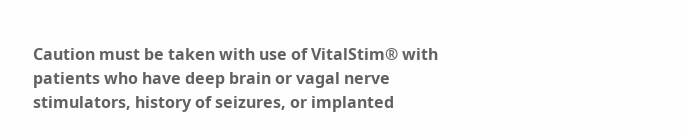Caution must be taken with use of VitalStim® with patients who have deep brain or vagal nerve stimulators, history of seizures, or implanted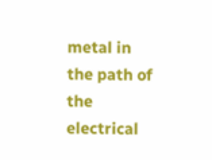metal in the path of the electrical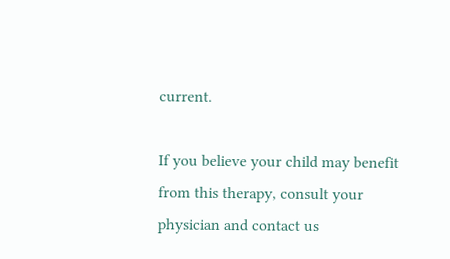current.

If you believe your child may benefit from this therapy, consult your physician and contact us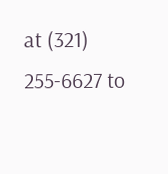at (321) 255-6627 to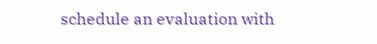schedule an evaluation with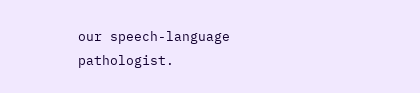our speech-language pathologist.